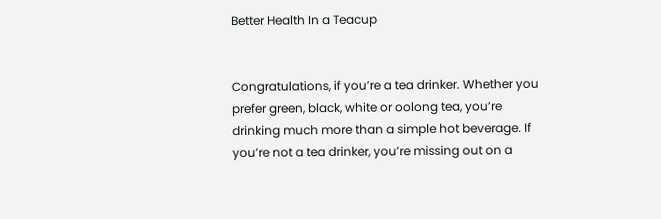Better Health In a Teacup


Congratulations, if you’re a tea drinker. Whether you prefer green, black, white or oolong tea, you’re drinking much more than a simple hot beverage. If you’re not a tea drinker, you’re missing out on a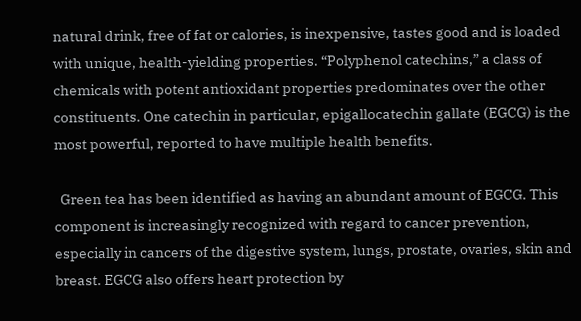natural drink, free of fat or calories, is inexpensive, tastes good and is loaded with unique, health-yielding properties. “Polyphenol catechins,” a class of chemicals with potent antioxidant properties predominates over the other constituents. One catechin in particular, epigallocatechin gallate (EGCG) is the most powerful, reported to have multiple health benefits.

  Green tea has been identified as having an abundant amount of EGCG. This component is increasingly recognized with regard to cancer prevention, especially in cancers of the digestive system, lungs, prostate, ovaries, skin and breast. EGCG also offers heart protection by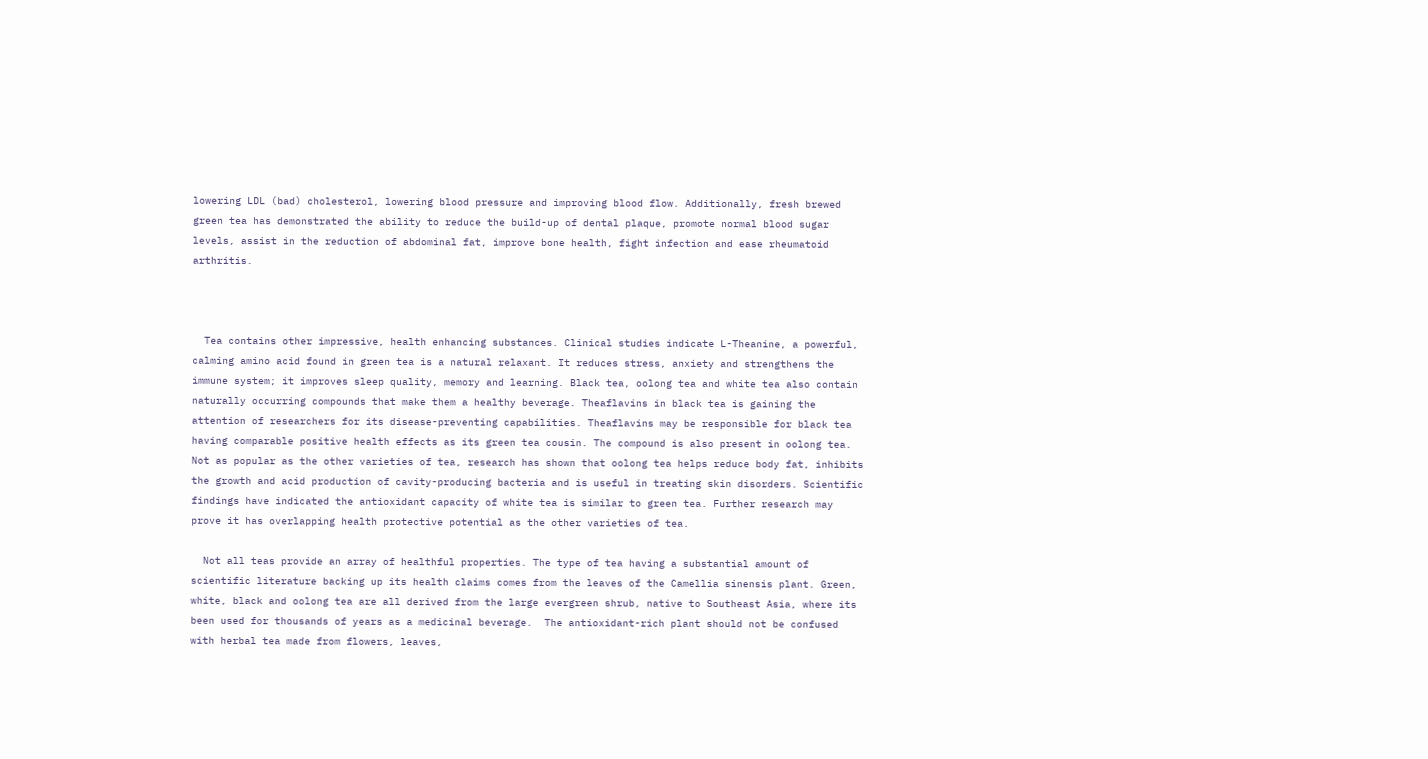lowering LDL (bad) cholesterol, lowering blood pressure and improving blood flow. Additionally, fresh brewed green tea has demonstrated the ability to reduce the build-up of dental plaque, promote normal blood sugar levels, assist in the reduction of abdominal fat, improve bone health, fight infection and ease rheumatoid arthritis.



  Tea contains other impressive, health enhancing substances. Clinical studies indicate L-Theanine, a powerful, calming amino acid found in green tea is a natural relaxant. It reduces stress, anxiety and strengthens the immune system; it improves sleep quality, memory and learning. Black tea, oolong tea and white tea also contain naturally occurring compounds that make them a healthy beverage. Theaflavins in black tea is gaining the attention of researchers for its disease-preventing capabilities. Theaflavins may be responsible for black tea having comparable positive health effects as its green tea cousin. The compound is also present in oolong tea. Not as popular as the other varieties of tea, research has shown that oolong tea helps reduce body fat, inhibits the growth and acid production of cavity-producing bacteria and is useful in treating skin disorders. Scientific findings have indicated the antioxidant capacity of white tea is similar to green tea. Further research may prove it has overlapping health protective potential as the other varieties of tea.

  Not all teas provide an array of healthful properties. The type of tea having a substantial amount of scientific literature backing up its health claims comes from the leaves of the Camellia sinensis plant. Green, white, black and oolong tea are all derived from the large evergreen shrub, native to Southeast Asia, where its been used for thousands of years as a medicinal beverage.  The antioxidant-rich plant should not be confused with herbal tea made from flowers, leaves,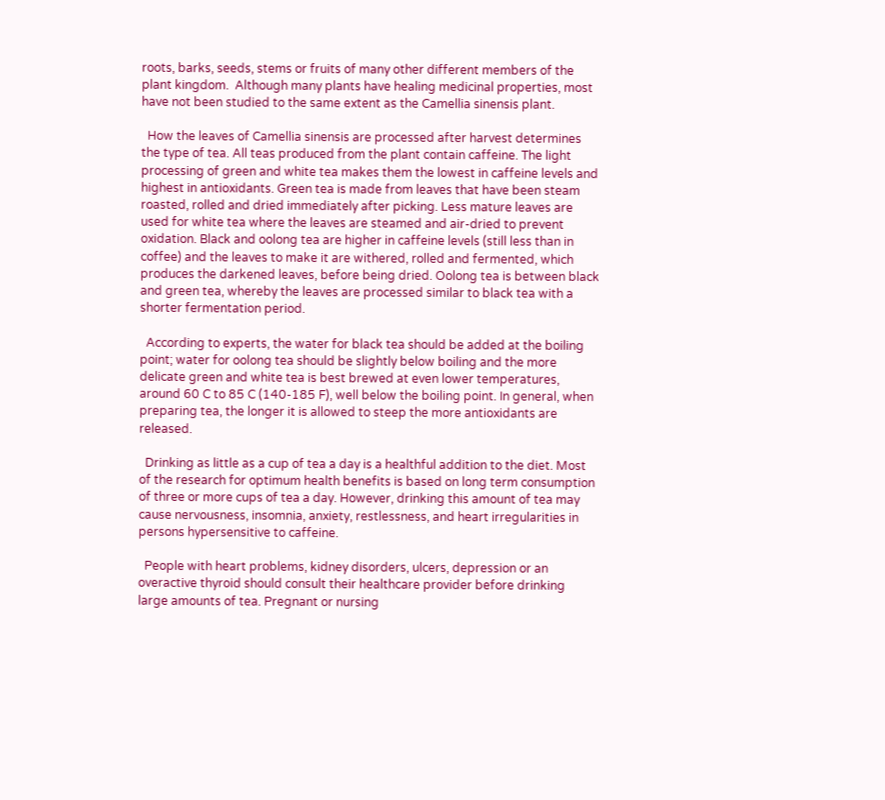roots, barks, seeds, stems or fruits of many other different members of the plant kingdom.  Although many plants have healing medicinal properties, most have not been studied to the same extent as the Camellia sinensis plant.

  How the leaves of Camellia sinensis are processed after harvest determines the type of tea. All teas produced from the plant contain caffeine. The light processing of green and white tea makes them the lowest in caffeine levels and highest in antioxidants. Green tea is made from leaves that have been steam roasted, rolled and dried immediately after picking. Less mature leaves are used for white tea where the leaves are steamed and air-dried to prevent oxidation. Black and oolong tea are higher in caffeine levels (still less than in coffee) and the leaves to make it are withered, rolled and fermented, which produces the darkened leaves, before being dried. Oolong tea is between black and green tea, whereby the leaves are processed similar to black tea with a shorter fermentation period.

  According to experts, the water for black tea should be added at the boiling point; water for oolong tea should be slightly below boiling and the more delicate green and white tea is best brewed at even lower temperatures, around 60 C to 85 C (140-185 F), well below the boiling point. In general, when preparing tea, the longer it is allowed to steep the more antioxidants are released.

  Drinking as little as a cup of tea a day is a healthful addition to the diet. Most of the research for optimum health benefits is based on long term consumption of three or more cups of tea a day. However, drinking this amount of tea may cause nervousness, insomnia, anxiety, restlessness, and heart irregularities in persons hypersensitive to caffeine.

  People with heart problems, kidney disorders, ulcers, depression or an overactive thyroid should consult their healthcare provider before drinking large amounts of tea. Pregnant or nursing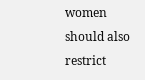women should also restrict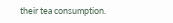their tea consumption.